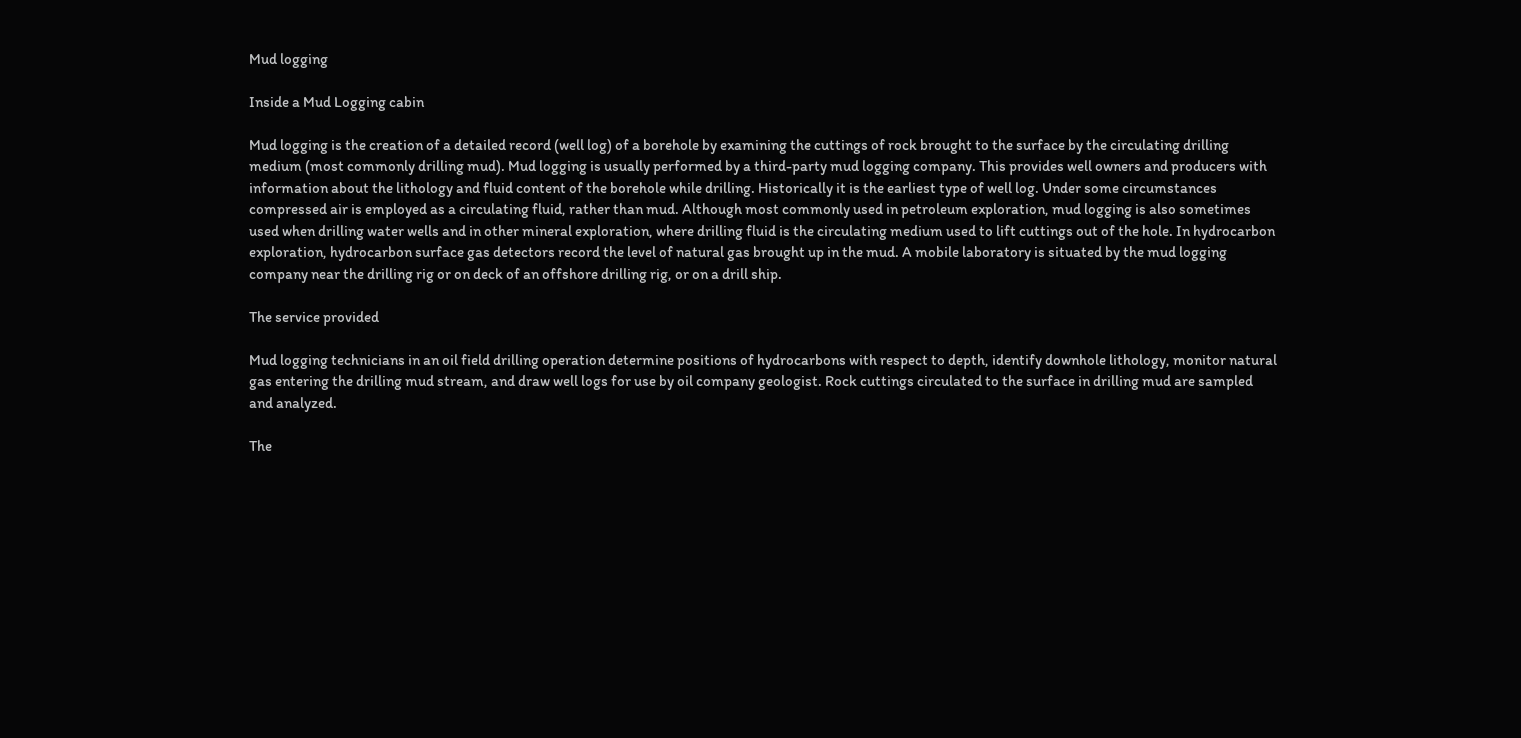Mud logging

Inside a Mud Logging cabin

Mud logging is the creation of a detailed record (well log) of a borehole by examining the cuttings of rock brought to the surface by the circulating drilling medium (most commonly drilling mud). Mud logging is usually performed by a third-party mud logging company. This provides well owners and producers with information about the lithology and fluid content of the borehole while drilling. Historically it is the earliest type of well log. Under some circumstances compressed air is employed as a circulating fluid, rather than mud. Although most commonly used in petroleum exploration, mud logging is also sometimes used when drilling water wells and in other mineral exploration, where drilling fluid is the circulating medium used to lift cuttings out of the hole. In hydrocarbon exploration, hydrocarbon surface gas detectors record the level of natural gas brought up in the mud. A mobile laboratory is situated by the mud logging company near the drilling rig or on deck of an offshore drilling rig, or on a drill ship.

The service provided

Mud logging technicians in an oil field drilling operation determine positions of hydrocarbons with respect to depth, identify downhole lithology, monitor natural gas entering the drilling mud stream, and draw well logs for use by oil company geologist. Rock cuttings circulated to the surface in drilling mud are sampled and analyzed.

The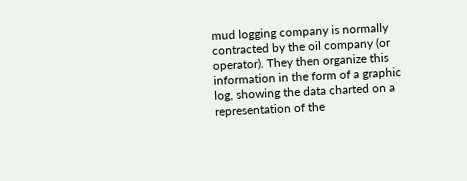mud logging company is normally contracted by the oil company (or operator). They then organize this information in the form of a graphic log, showing the data charted on a representation of the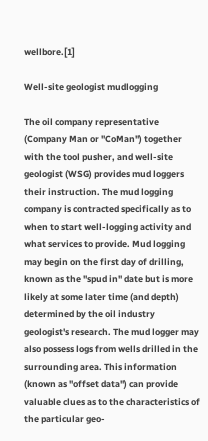wellbore.[1]

Well-site geologist mudlogging

The oil company representative (Company Man or "CoMan") together with the tool pusher, and well-site geologist (WSG) provides mud loggers their instruction. The mud logging company is contracted specifically as to when to start well-logging activity and what services to provide. Mud logging may begin on the first day of drilling, known as the "spud in" date but is more likely at some later time (and depth) determined by the oil industry geologist's research. The mud logger may also possess logs from wells drilled in the surrounding area. This information (known as "offset data") can provide valuable clues as to the characteristics of the particular geo-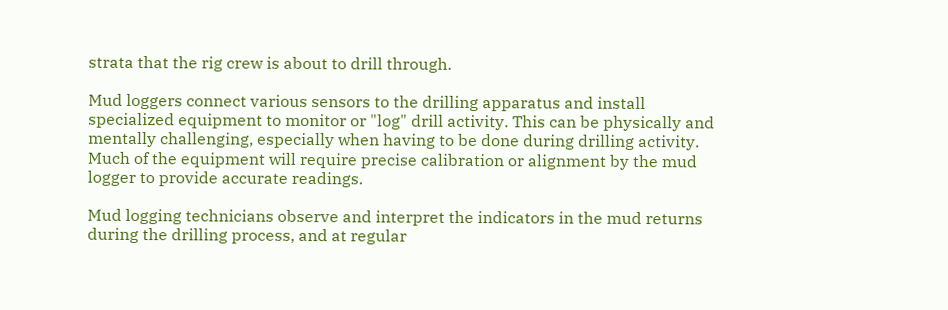strata that the rig crew is about to drill through.

Mud loggers connect various sensors to the drilling apparatus and install specialized equipment to monitor or "log" drill activity. This can be physically and mentally challenging, especially when having to be done during drilling activity. Much of the equipment will require precise calibration or alignment by the mud logger to provide accurate readings.

Mud logging technicians observe and interpret the indicators in the mud returns during the drilling process, and at regular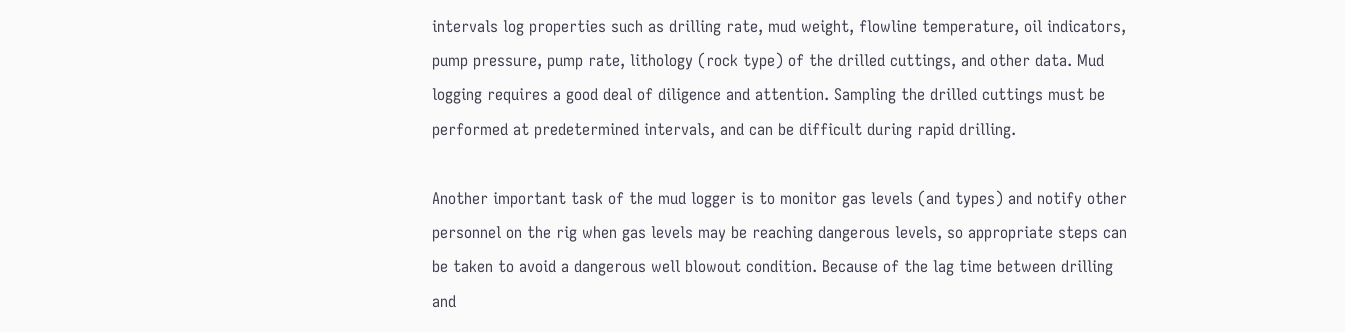intervals log properties such as drilling rate, mud weight, flowline temperature, oil indicators, pump pressure, pump rate, lithology (rock type) of the drilled cuttings, and other data. Mud logging requires a good deal of diligence and attention. Sampling the drilled cuttings must be performed at predetermined intervals, and can be difficult during rapid drilling.

Another important task of the mud logger is to monitor gas levels (and types) and notify other personnel on the rig when gas levels may be reaching dangerous levels, so appropriate steps can be taken to avoid a dangerous well blowout condition. Because of the lag time between drilling and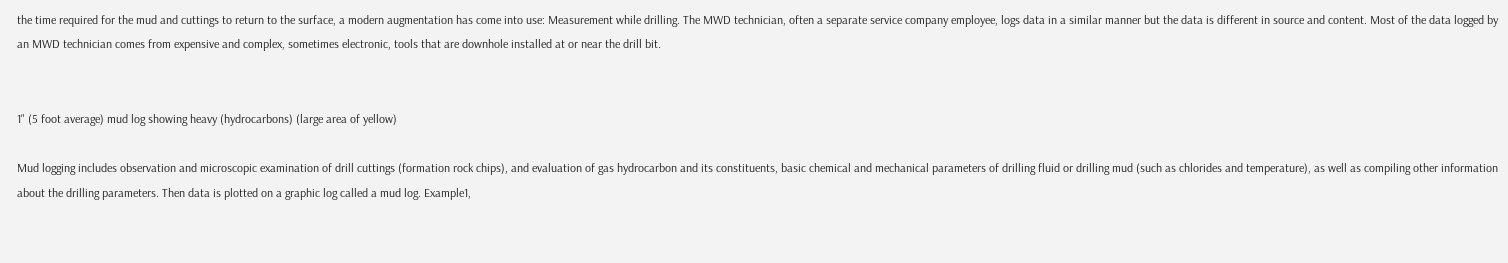the time required for the mud and cuttings to return to the surface, a modern augmentation has come into use: Measurement while drilling. The MWD technician, often a separate service company employee, logs data in a similar manner but the data is different in source and content. Most of the data logged by an MWD technician comes from expensive and complex, sometimes electronic, tools that are downhole installed at or near the drill bit.


1" (5 foot average) mud log showing heavy (hydrocarbons) (large area of yellow)

Mud logging includes observation and microscopic examination of drill cuttings (formation rock chips), and evaluation of gas hydrocarbon and its constituents, basic chemical and mechanical parameters of drilling fluid or drilling mud (such as chlorides and temperature), as well as compiling other information about the drilling parameters. Then data is plotted on a graphic log called a mud log. Example1,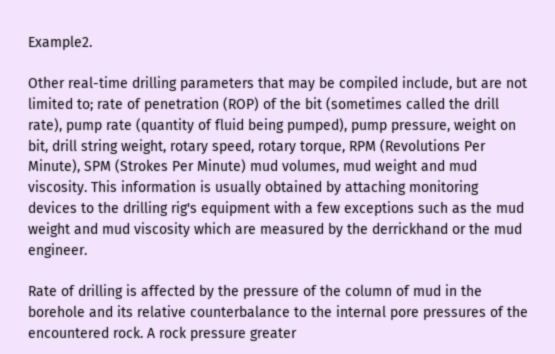Example2.

Other real-time drilling parameters that may be compiled include, but are not limited to; rate of penetration (ROP) of the bit (sometimes called the drill rate), pump rate (quantity of fluid being pumped), pump pressure, weight on bit, drill string weight, rotary speed, rotary torque, RPM (Revolutions Per Minute), SPM (Strokes Per Minute) mud volumes, mud weight and mud viscosity. This information is usually obtained by attaching monitoring devices to the drilling rig's equipment with a few exceptions such as the mud weight and mud viscosity which are measured by the derrickhand or the mud engineer.

Rate of drilling is affected by the pressure of the column of mud in the borehole and its relative counterbalance to the internal pore pressures of the encountered rock. A rock pressure greater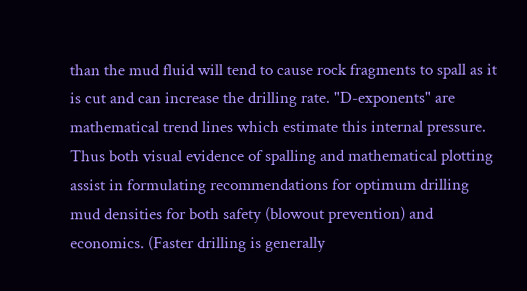than the mud fluid will tend to cause rock fragments to spall as it is cut and can increase the drilling rate. "D-exponents" are mathematical trend lines which estimate this internal pressure. Thus both visual evidence of spalling and mathematical plotting assist in formulating recommendations for optimum drilling mud densities for both safety (blowout prevention) and economics. (Faster drilling is generally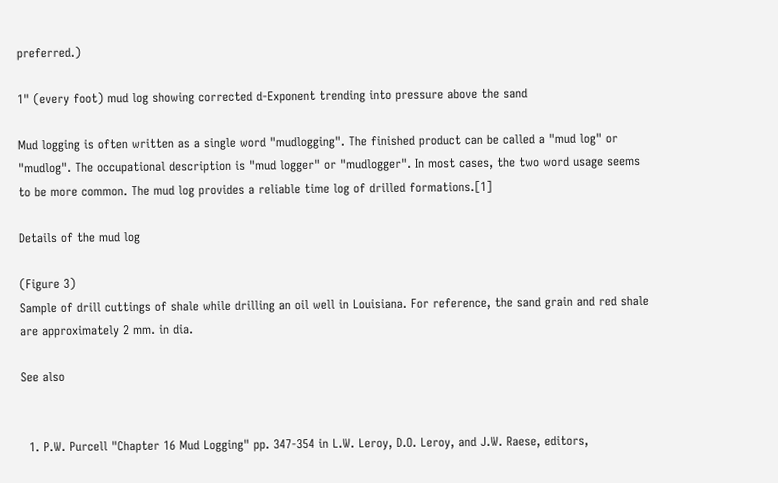preferred.)

1" (every foot) mud log showing corrected d-Exponent trending into pressure above the sand

Mud logging is often written as a single word "mudlogging". The finished product can be called a "mud log" or "mudlog". The occupational description is "mud logger" or "mudlogger". In most cases, the two word usage seems to be more common. The mud log provides a reliable time log of drilled formations.[1]

Details of the mud log

(Figure 3)
Sample of drill cuttings of shale while drilling an oil well in Louisiana. For reference, the sand grain and red shale are approximately 2 mm. in dia.

See also


  1. P.W. Purcell "Chapter 16 Mud Logging" pp. 347-354 in L.W. Leroy, D.O. Leroy, and J.W. Raese, editors,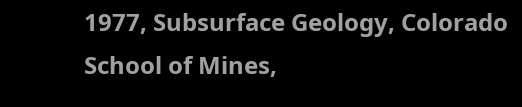1977, Subsurface Geology, Colorado School of Mines,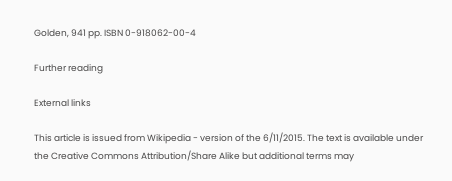Golden, 941 pp. ISBN 0-918062-00-4

Further reading

External links

This article is issued from Wikipedia - version of the 6/11/2015. The text is available under the Creative Commons Attribution/Share Alike but additional terms may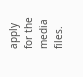apply for the media files.